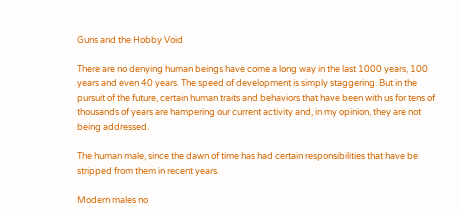Guns and the Hobby Void

There are no denying human beings have come a long way in the last 1000 years, 100 years and even 40 years. The speed of development is simply staggering. But in the pursuit of the future, certain human traits and behaviors that have been with us for tens of thousands of years are hampering our current activity and, in my opinion, they are not being addressed.

The human male, since the dawn of time has had certain responsibilities that have be stripped from them in recent years.

Modern males no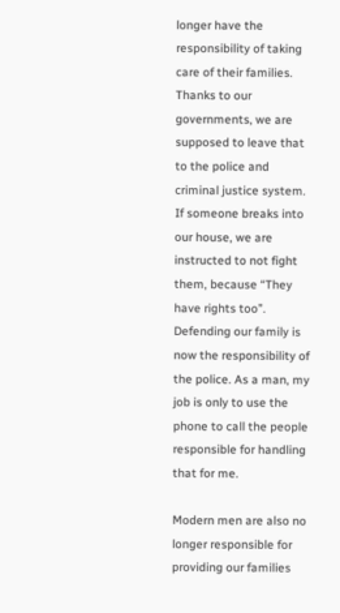longer have the responsibility of taking care of their families. Thanks to our governments, we are supposed to leave that to the police and criminal justice system. If someone breaks into our house, we are instructed to not fight them, because “They have rights too”. Defending our family is now the responsibility of the police. As a man, my job is only to use the phone to call the people responsible for handling that for me.

Modern men are also no longer responsible for providing our families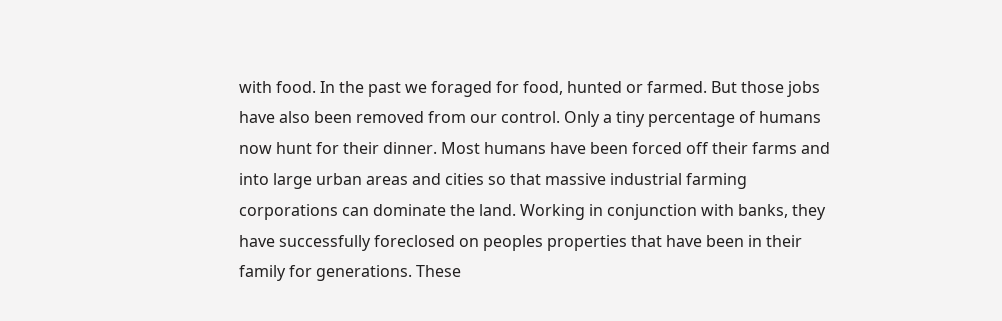with food. In the past we foraged for food, hunted or farmed. But those jobs have also been removed from our control. Only a tiny percentage of humans now hunt for their dinner. Most humans have been forced off their farms and into large urban areas and cities so that massive industrial farming corporations can dominate the land. Working in conjunction with banks, they have successfully foreclosed on peoples properties that have been in their family for generations. These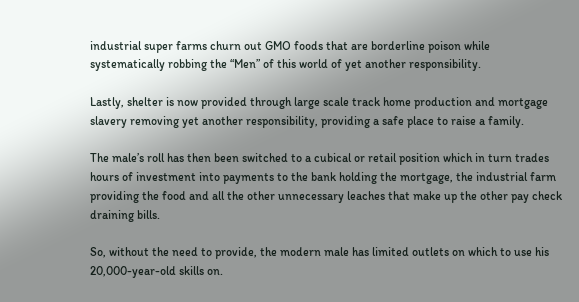industrial super farms churn out GMO foods that are borderline poison while systematically robbing the “Men” of this world of yet another responsibility.

Lastly, shelter is now provided through large scale track home production and mortgage slavery removing yet another responsibility, providing a safe place to raise a family.

The male’s roll has then been switched to a cubical or retail position which in turn trades hours of investment into payments to the bank holding the mortgage, the industrial farm providing the food and all the other unnecessary leaches that make up the other pay check draining bills.

So, without the need to provide, the modern male has limited outlets on which to use his 20,000-year-old skills on.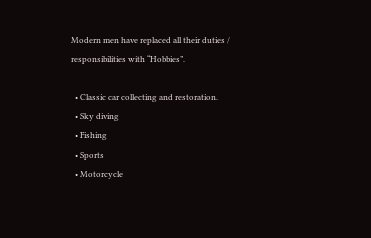Modern men have replaced all their duties / responsibilities with “Hobbies”.

  • Classic car collecting and restoration.
  • Sky diving
  • Fishing
  • Sports
  • Motorcycle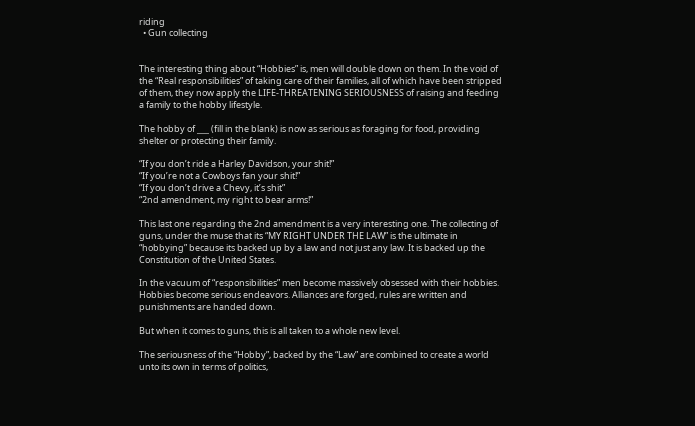riding
  • Gun collecting


The interesting thing about “Hobbies” is, men will double down on them. In the void of the “Real responsibilities” of taking care of their families, all of which have been stripped of them, they now apply the LIFE-THREATENING SERIOUSNESS of raising and feeding a family to the hobby lifestyle.

The hobby of ___ (fill in the blank) is now as serious as foraging for food, providing shelter or protecting their family.

“If you don’t ride a Harley Davidson, your shit!”
“If you’re not a Cowboys fan your shit!”
“If you don’t drive a Chevy, it’s shit”
“2nd amendment, my right to bear arms!”

This last one regarding the 2nd amendment is a very interesting one. The collecting of guns, under the muse that its “MY RIGHT UNDER THE LAW” is the ultimate in “hobbying” because its backed up by a law and not just any law. It is backed up the Constitution of the United States.

In the vacuum of “responsibilities” men become massively obsessed with their hobbies. Hobbies become serious endeavors. Alliances are forged, rules are written and punishments are handed down.

But when it comes to guns, this is all taken to a whole new level.

The seriousness of the “Hobby”, backed by the “Law” are combined to create a world unto its own in terms of politics,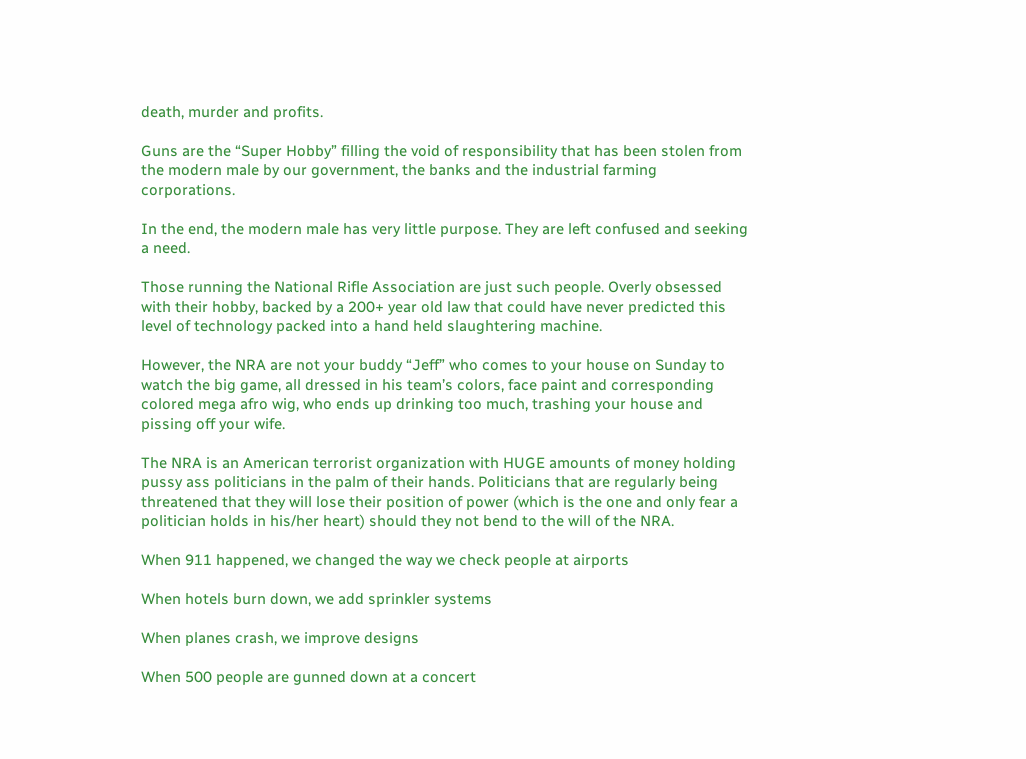death, murder and profits.

Guns are the “Super Hobby” filling the void of responsibility that has been stolen from the modern male by our government, the banks and the industrial farming corporations.

In the end, the modern male has very little purpose. They are left confused and seeking a need.

Those running the National Rifle Association are just such people. Overly obsessed with their hobby, backed by a 200+ year old law that could have never predicted this level of technology packed into a hand held slaughtering machine.

However, the NRA are not your buddy “Jeff” who comes to your house on Sunday to watch the big game, all dressed in his team’s colors, face paint and corresponding colored mega afro wig, who ends up drinking too much, trashing your house and pissing off your wife.

The NRA is an American terrorist organization with HUGE amounts of money holding pussy ass politicians in the palm of their hands. Politicians that are regularly being threatened that they will lose their position of power (which is the one and only fear a politician holds in his/her heart) should they not bend to the will of the NRA.

When 911 happened, we changed the way we check people at airports

When hotels burn down, we add sprinkler systems

When planes crash, we improve designs

When 500 people are gunned down at a concert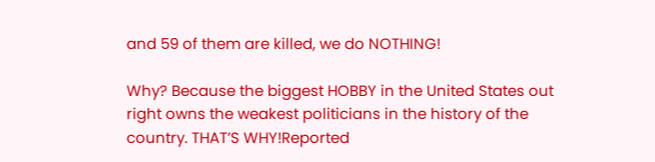and 59 of them are killed, we do NOTHING!

Why? Because the biggest HOBBY in the United States out right owns the weakest politicians in the history of the country. THAT’S WHY!Reported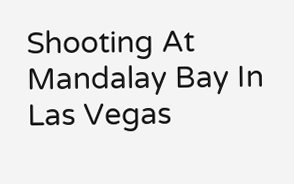Shooting At Mandalay Bay In Las Vegas